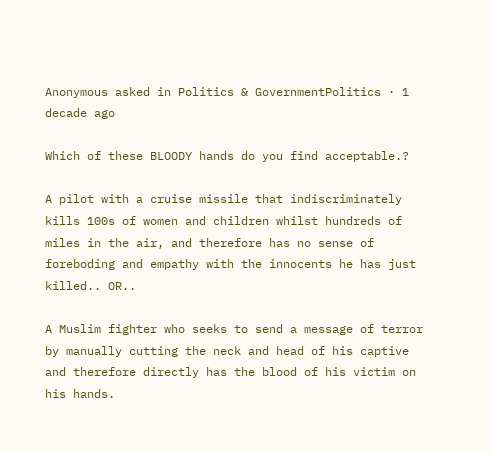Anonymous asked in Politics & GovernmentPolitics · 1 decade ago

Which of these BLOODY hands do you find acceptable.?

A pilot with a cruise missile that indiscriminately kills 100s of women and children whilst hundreds of miles in the air, and therefore has no sense of foreboding and empathy with the innocents he has just killed.. OR..

A Muslim fighter who seeks to send a message of terror by manually cutting the neck and head of his captive and therefore directly has the blood of his victim on his hands.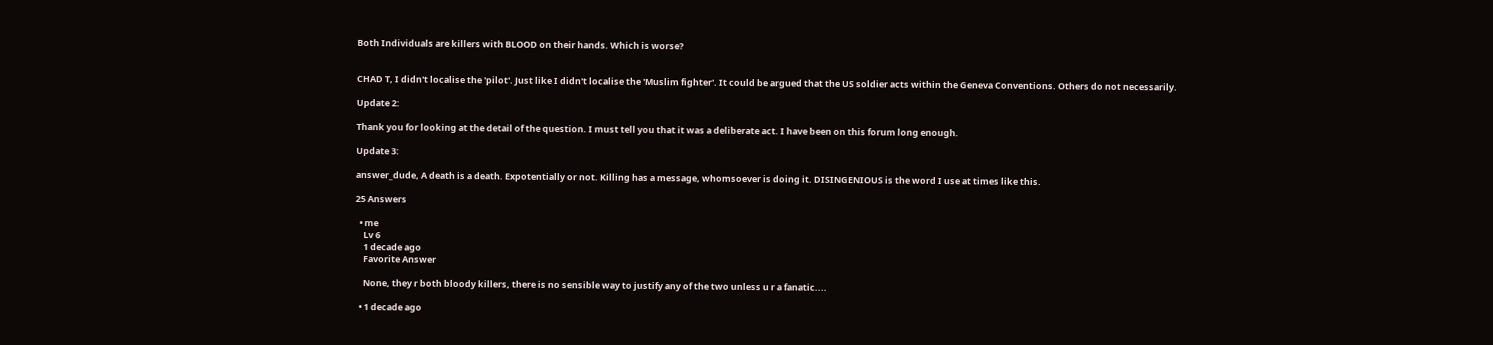Both Individuals are killers with BLOOD on their hands. Which is worse?


CHAD T, I didn't localise the 'pilot'. Just like I didn't localise the 'Muslim fighter'. It could be argued that the US soldier acts within the Geneva Conventions. Others do not necessarily.

Update 2:

Thank you for looking at the detail of the question. I must tell you that it was a deliberate act. I have been on this forum long enough.

Update 3:

answer_dude, A death is a death. Expotentially or not. Killing has a message, whomsoever is doing it. DISINGENIOUS is the word I use at times like this.

25 Answers

  • me
    Lv 6
    1 decade ago
    Favorite Answer

    None, they r both bloody killers, there is no sensible way to justify any of the two unless u r a fanatic....

  • 1 decade ago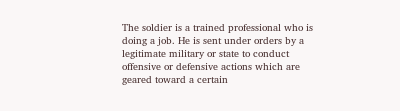The soldier is a trained professional who is doing a job. He is sent under orders by a legitimate military or state to conduct offensive or defensive actions which are geared toward a certain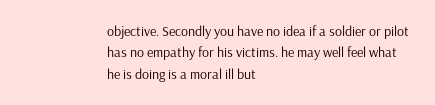objective. Secondly you have no idea if a soldier or pilot has no empathy for his victims. he may well feel what he is doing is a moral ill but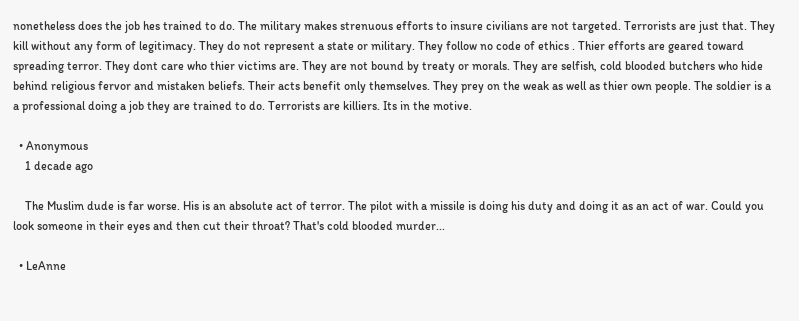nonetheless does the job hes trained to do. The military makes strenuous efforts to insure civilians are not targeted. Terrorists are just that. They kill without any form of legitimacy. They do not represent a state or military. They follow no code of ethics . Thier efforts are geared toward spreading terror. They dont care who thier victims are. They are not bound by treaty or morals. They are selfish, cold blooded butchers who hide behind religious fervor and mistaken beliefs. Their acts benefit only themselves. They prey on the weak as well as thier own people. The soldier is a a professional doing a job they are trained to do. Terrorists are killiers. Its in the motive.

  • Anonymous
    1 decade ago

    The Muslim dude is far worse. His is an absolute act of terror. The pilot with a missile is doing his duty and doing it as an act of war. Could you look someone in their eyes and then cut their throat? That's cold blooded murder...

  • LeAnne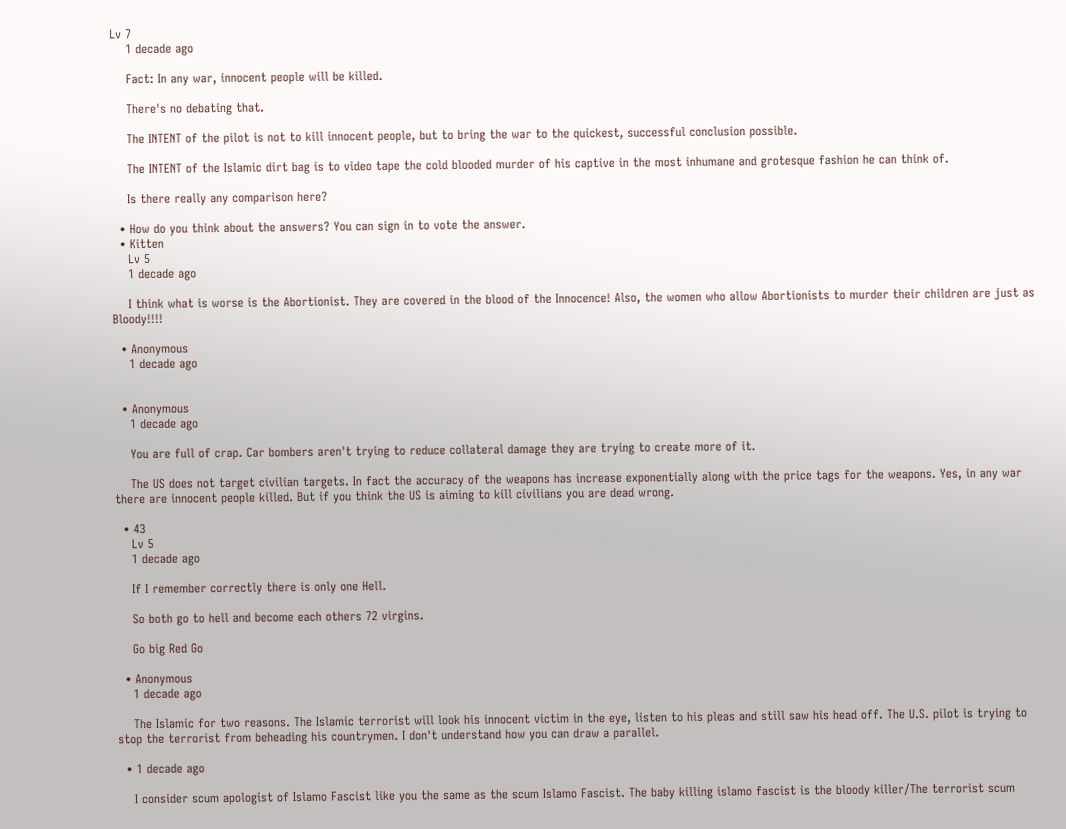Lv 7
    1 decade ago

    Fact: In any war, innocent people will be killed.

    There's no debating that.

    The INTENT of the pilot is not to kill innocent people, but to bring the war to the quickest, successful conclusion possible.

    The INTENT of the Islamic dirt bag is to video tape the cold blooded murder of his captive in the most inhumane and grotesque fashion he can think of.

    Is there really any comparison here?

  • How do you think about the answers? You can sign in to vote the answer.
  • Kitten
    Lv 5
    1 decade ago

    I think what is worse is the Abortionist. They are covered in the blood of the Innocence! Also, the women who allow Abortionists to murder their children are just as Bloody!!!!

  • Anonymous
    1 decade ago


  • Anonymous
    1 decade ago

    You are full of crap. Car bombers aren't trying to reduce collateral damage they are trying to create more of it.

    The US does not target civilian targets. In fact the accuracy of the weapons has increase exponentially along with the price tags for the weapons. Yes, in any war there are innocent people killed. But if you think the US is aiming to kill civilians you are dead wrong.

  • 43
    Lv 5
    1 decade ago

    If I remember correctly there is only one Hell.

    So both go to hell and become each others 72 virgins.

    Go big Red Go

  • Anonymous
    1 decade ago

    The Islamic for two reasons. The Islamic terrorist will look his innocent victim in the eye, listen to his pleas and still saw his head off. The U.S. pilot is trying to stop the terrorist from beheading his countrymen. I don't understand how you can draw a parallel.

  • 1 decade ago

    I consider scum apologist of Islamo Fascist like you the same as the scum Islamo Fascist. The baby killing islamo fascist is the bloody killer/The terrorist scum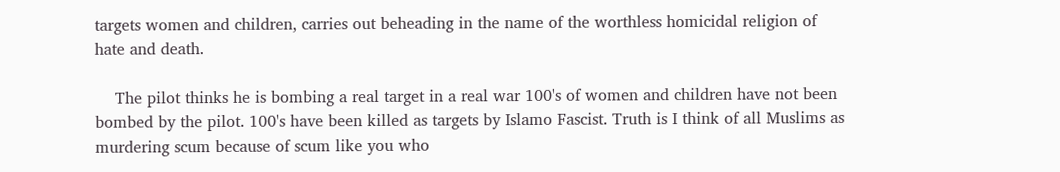targets women and children, carries out beheading in the name of the worthless homicidal religion of hate and death.

    The pilot thinks he is bombing a real target in a real war 100's of women and children have not been bombed by the pilot. 100's have been killed as targets by Islamo Fascist. Truth is I think of all Muslims as murdering scum because of scum like you who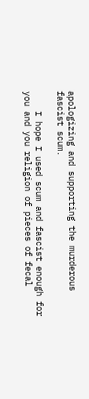apologizing and supporting the murderous fascist scum.

    I hope I used scum and fascist enough for you and you religion of pieces of fecal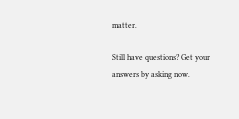matter.

Still have questions? Get your answers by asking now.